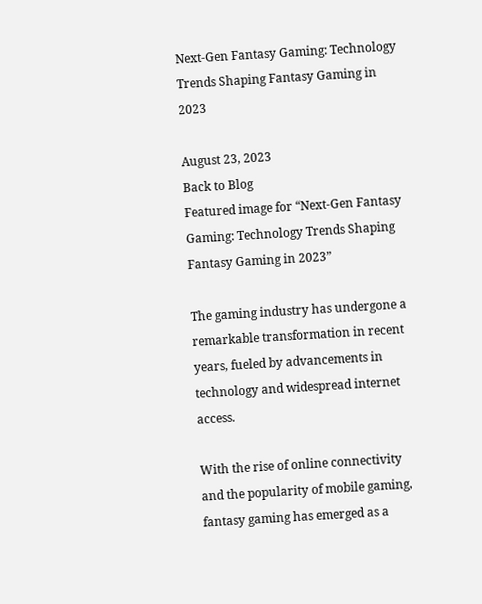Next-Gen Fantasy Gaming: Technology Trends Shaping Fantasy Gaming in 2023

August 23, 2023
Back to Blog
Featured image for “Next-Gen Fantasy Gaming: Technology Trends Shaping Fantasy Gaming in 2023”

The gaming industry has undergone a remarkable transformation in recent years, fueled by advancements in technology and widespread internet access.

With the rise of online connectivity and the popularity of mobile gaming, fantasy gaming has emerged as a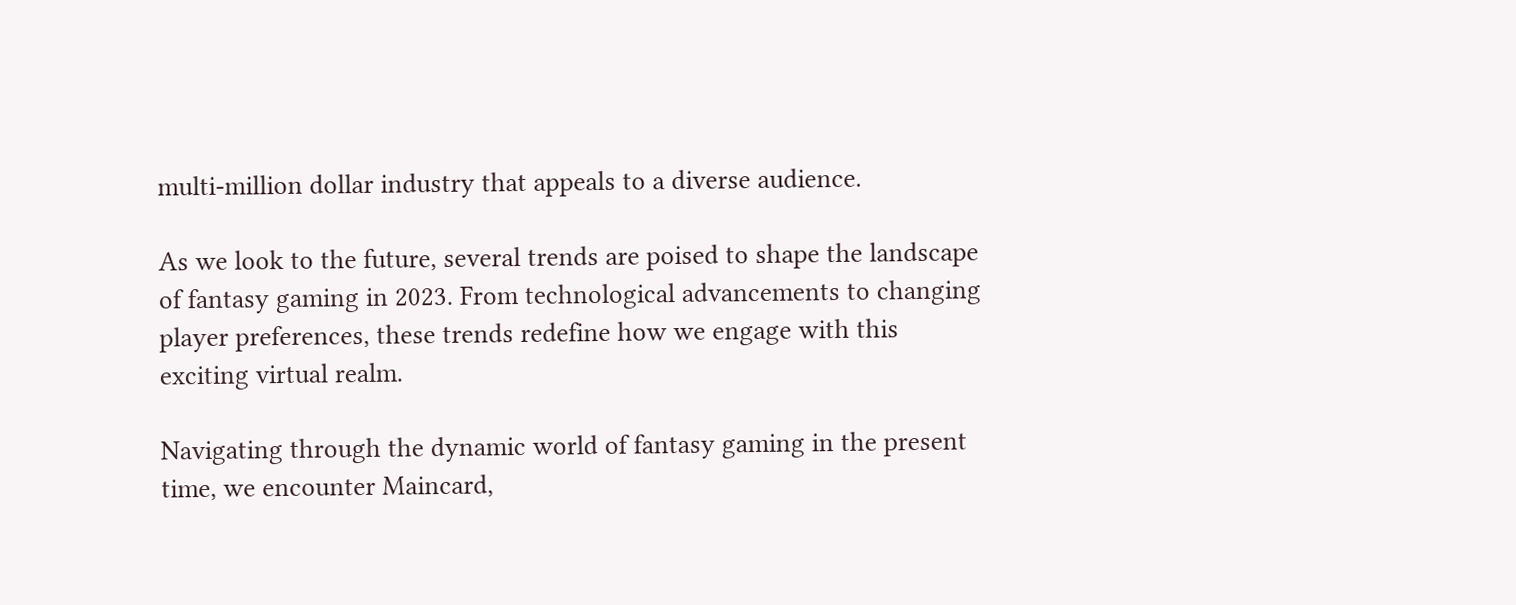multi-million dollar industry that appeals to a diverse audience.

As we look to the future, several trends are poised to shape the landscape of fantasy gaming in 2023. From technological advancements to changing player preferences, these trends redefine how we engage with this exciting virtual realm.

Navigating through the dynamic world of fantasy gaming in the present time, we encounter Maincard,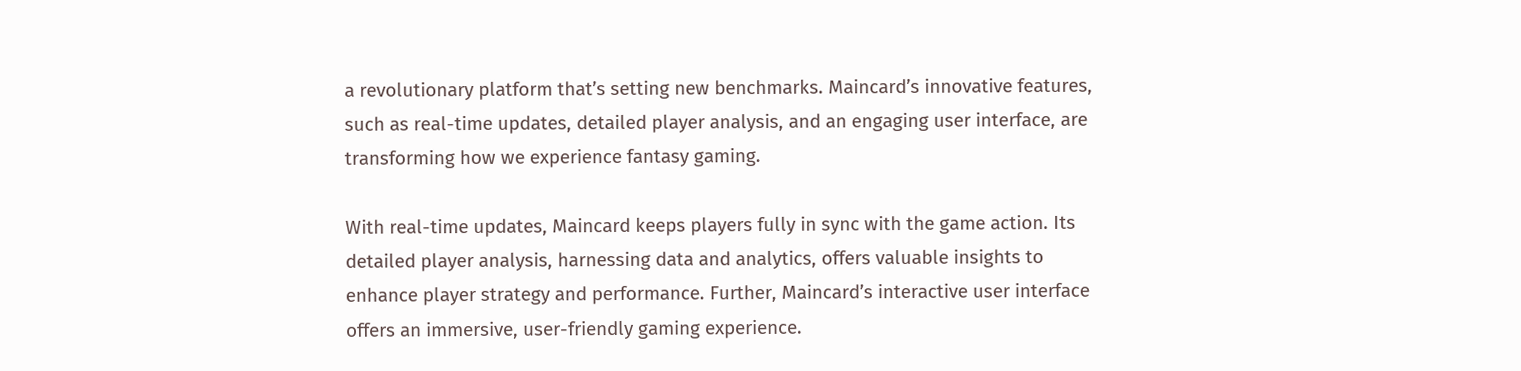a revolutionary platform that’s setting new benchmarks. Maincard’s innovative features, such as real-time updates, detailed player analysis, and an engaging user interface, are transforming how we experience fantasy gaming.

With real-time updates, Maincard keeps players fully in sync with the game action. Its detailed player analysis, harnessing data and analytics, offers valuable insights to enhance player strategy and performance. Further, Maincard’s interactive user interface offers an immersive, user-friendly gaming experience.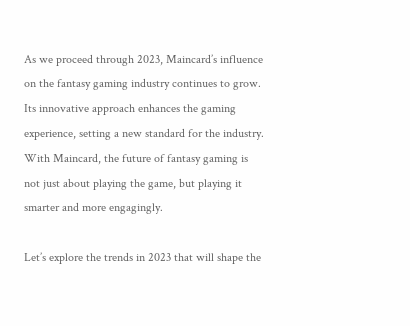As we proceed through 2023, Maincard’s influence on the fantasy gaming industry continues to grow. Its innovative approach enhances the gaming experience, setting a new standard for the industry. With Maincard, the future of fantasy gaming is not just about playing the game, but playing it smarter and more engagingly.

Let’s explore the trends in 2023 that will shape the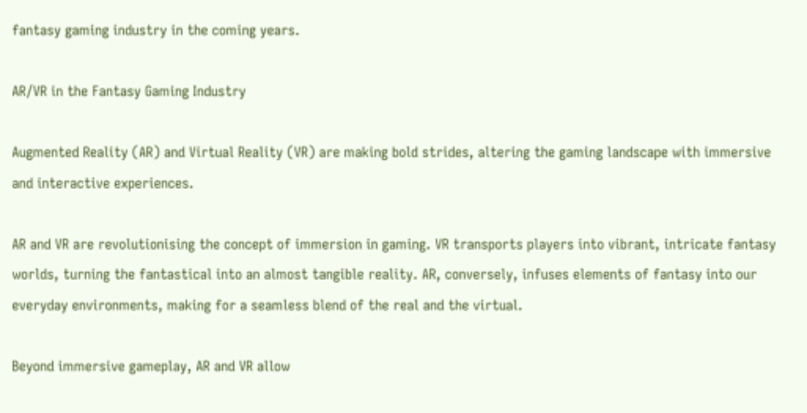fantasy gaming industry in the coming years.

AR/VR in the Fantasy Gaming Industry

Augmented Reality (AR) and Virtual Reality (VR) are making bold strides, altering the gaming landscape with immersive and interactive experiences.

AR and VR are revolutionising the concept of immersion in gaming. VR transports players into vibrant, intricate fantasy worlds, turning the fantastical into an almost tangible reality. AR, conversely, infuses elements of fantasy into our everyday environments, making for a seamless blend of the real and the virtual.

Beyond immersive gameplay, AR and VR allow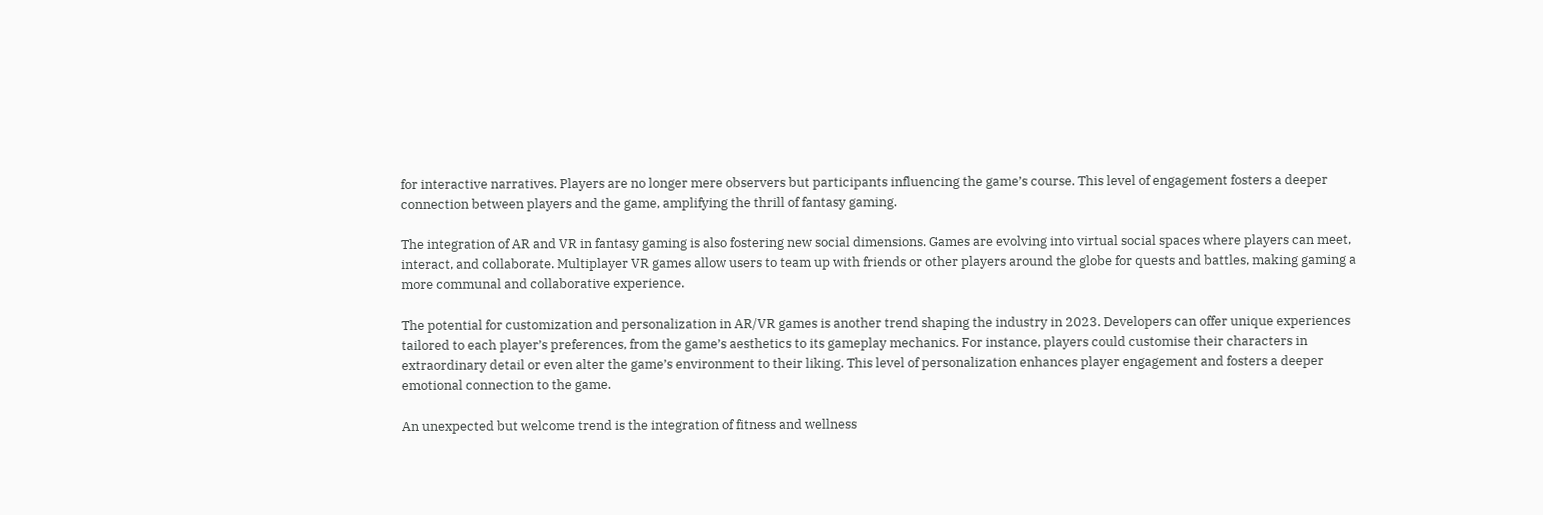for interactive narratives. Players are no longer mere observers but participants influencing the game’s course. This level of engagement fosters a deeper connection between players and the game, amplifying the thrill of fantasy gaming.

The integration of AR and VR in fantasy gaming is also fostering new social dimensions. Games are evolving into virtual social spaces where players can meet, interact, and collaborate. Multiplayer VR games allow users to team up with friends or other players around the globe for quests and battles, making gaming a more communal and collaborative experience.

The potential for customization and personalization in AR/VR games is another trend shaping the industry in 2023. Developers can offer unique experiences tailored to each player’s preferences, from the game’s aesthetics to its gameplay mechanics. For instance, players could customise their characters in extraordinary detail or even alter the game’s environment to their liking. This level of personalization enhances player engagement and fosters a deeper emotional connection to the game.

An unexpected but welcome trend is the integration of fitness and wellness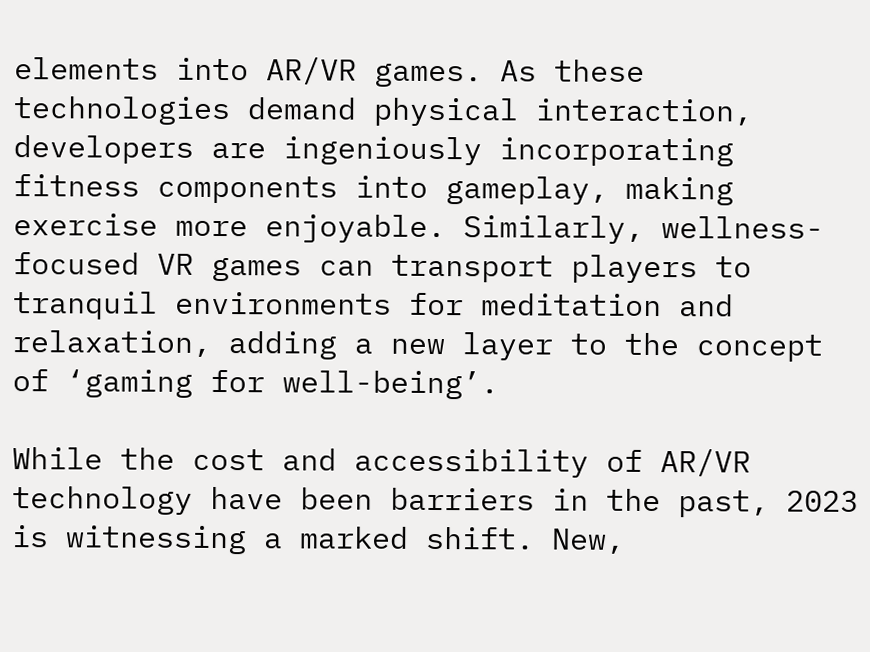elements into AR/VR games. As these technologies demand physical interaction, developers are ingeniously incorporating fitness components into gameplay, making exercise more enjoyable. Similarly, wellness-focused VR games can transport players to tranquil environments for meditation and relaxation, adding a new layer to the concept of ‘gaming for well-being’.

While the cost and accessibility of AR/VR technology have been barriers in the past, 2023 is witnessing a marked shift. New,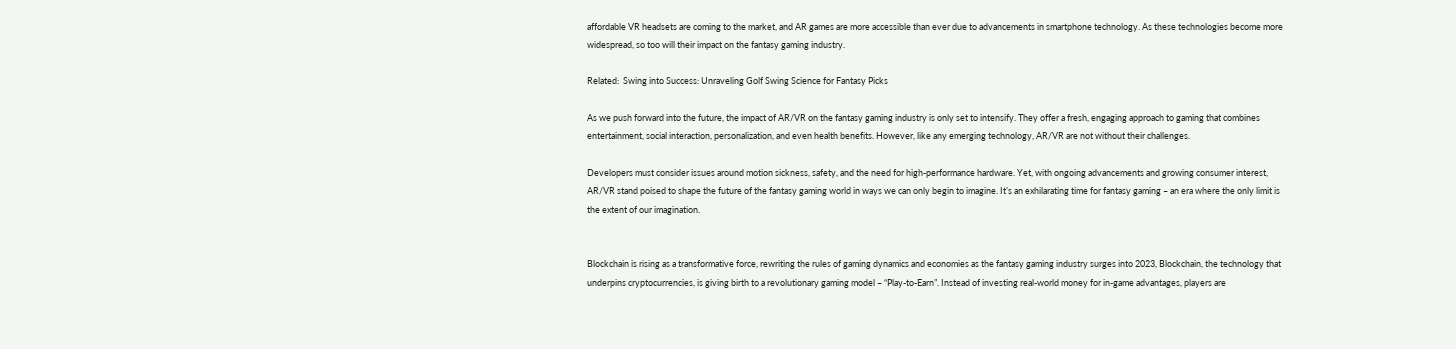affordable VR headsets are coming to the market, and AR games are more accessible than ever due to advancements in smartphone technology. As these technologies become more widespread, so too will their impact on the fantasy gaming industry.

Related:  Swing into Success: Unraveling Golf Swing Science for Fantasy Picks

As we push forward into the future, the impact of AR/VR on the fantasy gaming industry is only set to intensify. They offer a fresh, engaging approach to gaming that combines entertainment, social interaction, personalization, and even health benefits. However, like any emerging technology, AR/VR are not without their challenges.

Developers must consider issues around motion sickness, safety, and the need for high-performance hardware. Yet, with ongoing advancements and growing consumer interest, AR/VR stand poised to shape the future of the fantasy gaming world in ways we can only begin to imagine. It’s an exhilarating time for fantasy gaming – an era where the only limit is the extent of our imagination.


Blockchain is rising as a transformative force, rewriting the rules of gaming dynamics and economies as the fantasy gaming industry surges into 2023, Blockchain, the technology that underpins cryptocurrencies, is giving birth to a revolutionary gaming model – “Play-to-Earn”. Instead of investing real-world money for in-game advantages, players are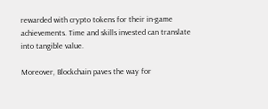rewarded with crypto tokens for their in-game achievements. Time and skills invested can translate into tangible value.

Moreover, Blockchain paves the way for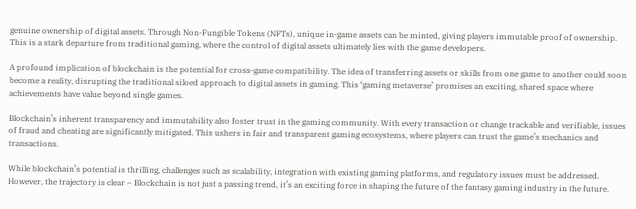genuine ownership of digital assets. Through Non-Fungible Tokens (NFTs), unique in-game assets can be minted, giving players immutable proof of ownership. This is a stark departure from traditional gaming, where the control of digital assets ultimately lies with the game developers.

A profound implication of blockchain is the potential for cross-game compatibility. The idea of transferring assets or skills from one game to another could soon become a reality, disrupting the traditional siloed approach to digital assets in gaming. This ‘gaming metaverse’ promises an exciting, shared space where achievements have value beyond single games.

Blockchain’s inherent transparency and immutability also foster trust in the gaming community. With every transaction or change trackable and verifiable, issues of fraud and cheating are significantly mitigated. This ushers in fair and transparent gaming ecosystems, where players can trust the game’s mechanics and transactions.

While blockchain’s potential is thrilling, challenges such as scalability, integration with existing gaming platforms, and regulatory issues must be addressed. However, the trajectory is clear – Blockchain is not just a passing trend, it’s an exciting force in shaping the future of the fantasy gaming industry in the future.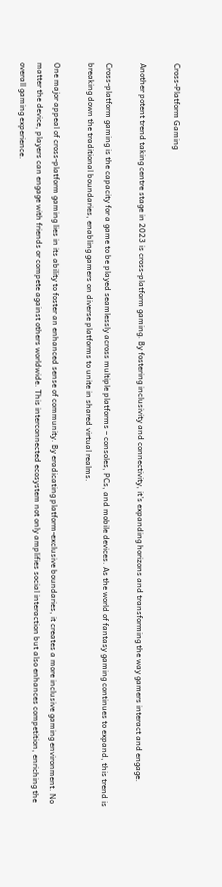Cross-Platform Gaming

Another potent trend taking centre stage in 2023 is cross-platform gaming. By fostering inclusivity and connectivity, it’s expanding horizons and transforming the way gamers interact and engage.

Cross-platform gaming is the capacity for a game to be played seamlessly across multiple platforms – consoles, PCs, and mobile devices. As the world of fantasy gaming continues to expand, this trend is breaking down the traditional boundaries, enabling gamers on diverse platforms to unite in shared virtual realms.

One major appeal of cross-platform gaming lies in its ability to foster an enhanced sense of community. By eradicating platform-exclusive boundaries, it creates a more inclusive gaming environment. No matter the device, players can engage with friends or compete against others worldwide. This interconnected ecosystem not only amplifies social interaction but also enhances competition, enriching the overall gaming experience.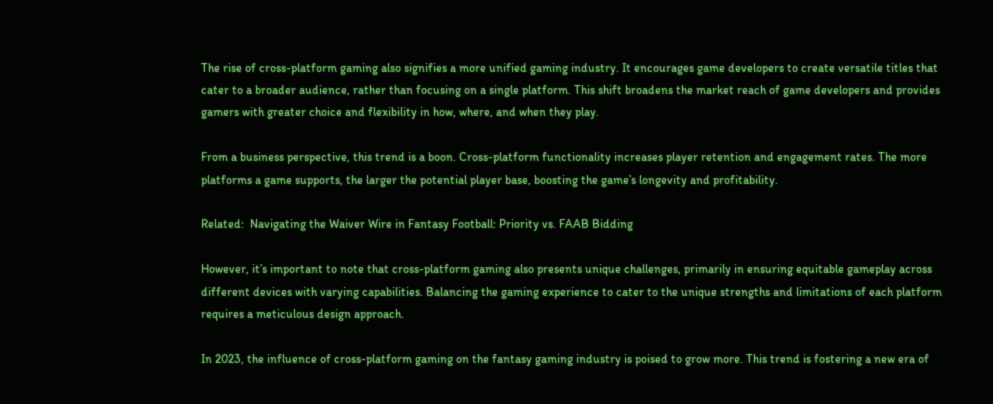The rise of cross-platform gaming also signifies a more unified gaming industry. It encourages game developers to create versatile titles that cater to a broader audience, rather than focusing on a single platform. This shift broadens the market reach of game developers and provides gamers with greater choice and flexibility in how, where, and when they play.

From a business perspective, this trend is a boon. Cross-platform functionality increases player retention and engagement rates. The more platforms a game supports, the larger the potential player base, boosting the game’s longevity and profitability.

Related:  Navigating the Waiver Wire in Fantasy Football: Priority vs. FAAB Bidding

However, it’s important to note that cross-platform gaming also presents unique challenges, primarily in ensuring equitable gameplay across different devices with varying capabilities. Balancing the gaming experience to cater to the unique strengths and limitations of each platform requires a meticulous design approach.

In 2023, the influence of cross-platform gaming on the fantasy gaming industry is poised to grow more. This trend is fostering a new era of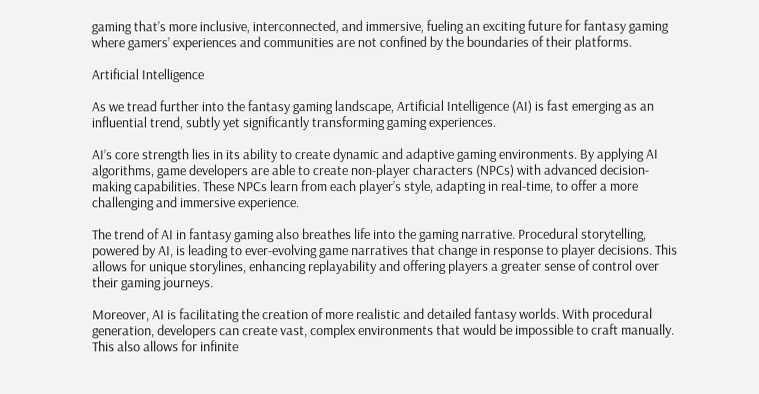gaming that’s more inclusive, interconnected, and immersive, fueling an exciting future for fantasy gaming where gamers’ experiences and communities are not confined by the boundaries of their platforms.

Artificial Intelligence

As we tread further into the fantasy gaming landscape, Artificial Intelligence (AI) is fast emerging as an influential trend, subtly yet significantly transforming gaming experiences.

AI’s core strength lies in its ability to create dynamic and adaptive gaming environments. By applying AI algorithms, game developers are able to create non-player characters (NPCs) with advanced decision-making capabilities. These NPCs learn from each player’s style, adapting in real-time, to offer a more challenging and immersive experience.

The trend of AI in fantasy gaming also breathes life into the gaming narrative. Procedural storytelling, powered by AI, is leading to ever-evolving game narratives that change in response to player decisions. This allows for unique storylines, enhancing replayability and offering players a greater sense of control over their gaming journeys.

Moreover, AI is facilitating the creation of more realistic and detailed fantasy worlds. With procedural generation, developers can create vast, complex environments that would be impossible to craft manually. This also allows for infinite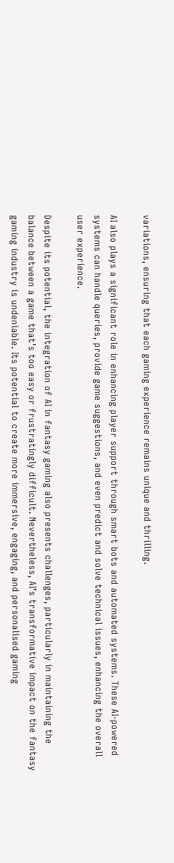variations, ensuring that each gaming experience remains unique and thrilling.

AI also plays a significant role in enhancing player support through smart bots and automated systems. These AI-powered systems can handle queries, provide game suggestions, and even predict and solve technical issues, enhancing the overall user experience.

Despite its potential, the integration of AI in fantasy gaming also presents challenges, particularly in maintaining the balance between a game that’s too easy or frustratingly difficult. Nevertheless, AI’s transformative impact on the fantasy gaming industry is undeniable. Its potential to create more immersive, engaging, and personalised gaming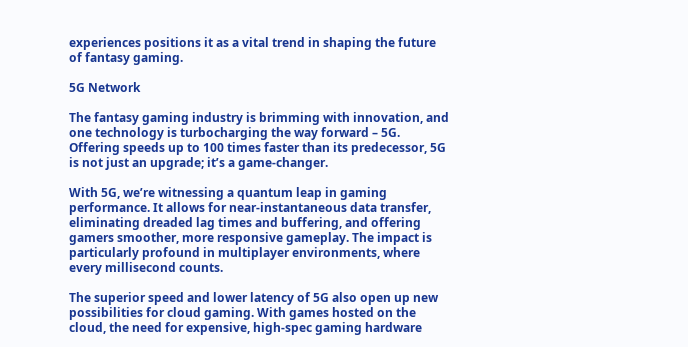experiences positions it as a vital trend in shaping the future of fantasy gaming.

5G Network

The fantasy gaming industry is brimming with innovation, and one technology is turbocharging the way forward – 5G. Offering speeds up to 100 times faster than its predecessor, 5G is not just an upgrade; it’s a game-changer.

With 5G, we’re witnessing a quantum leap in gaming performance. It allows for near-instantaneous data transfer, eliminating dreaded lag times and buffering, and offering gamers smoother, more responsive gameplay. The impact is particularly profound in multiplayer environments, where every millisecond counts.

The superior speed and lower latency of 5G also open up new possibilities for cloud gaming. With games hosted on the cloud, the need for expensive, high-spec gaming hardware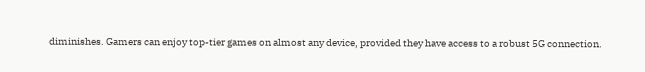diminishes. Gamers can enjoy top-tier games on almost any device, provided they have access to a robust 5G connection.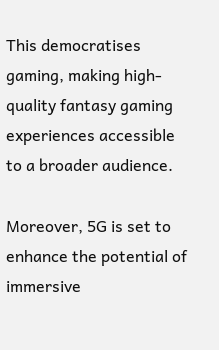This democratises gaming, making high-quality fantasy gaming experiences accessible to a broader audience.

Moreover, 5G is set to enhance the potential of immersive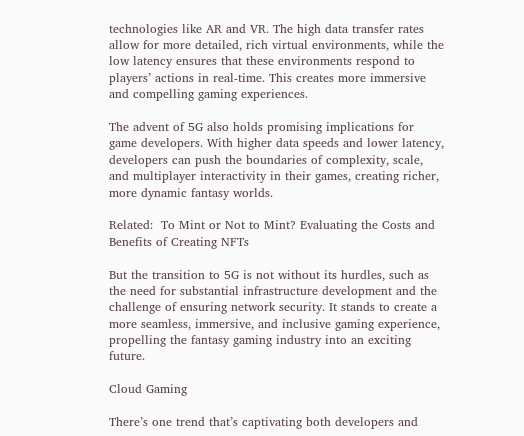technologies like AR and VR. The high data transfer rates allow for more detailed, rich virtual environments, while the low latency ensures that these environments respond to players’ actions in real-time. This creates more immersive and compelling gaming experiences.

The advent of 5G also holds promising implications for game developers. With higher data speeds and lower latency, developers can push the boundaries of complexity, scale, and multiplayer interactivity in their games, creating richer, more dynamic fantasy worlds.

Related:  To Mint or Not to Mint? Evaluating the Costs and Benefits of Creating NFTs

But the transition to 5G is not without its hurdles, such as the need for substantial infrastructure development and the challenge of ensuring network security. It stands to create a more seamless, immersive, and inclusive gaming experience, propelling the fantasy gaming industry into an exciting future.

Cloud Gaming

There’s one trend that’s captivating both developers and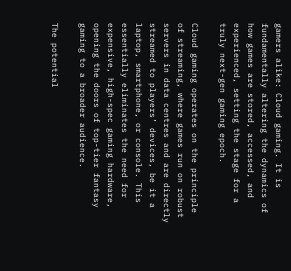gamers alike: Cloud gaming. It is fundamentally altering the dynamics of how games are stored, accessed, and experienced, setting the stage for a truly next-gen gaming epoch.

Cloud gaming operates on the principle of streaming, where games run on robust servers in data centres and are directly streamed to players’ devices, be it a laptop, smartphone, or console. This essentially eliminates the need for expensive, high-spec gaming hardware, opening the doors of top-tier fantasy gaming to a broader audience.

The potential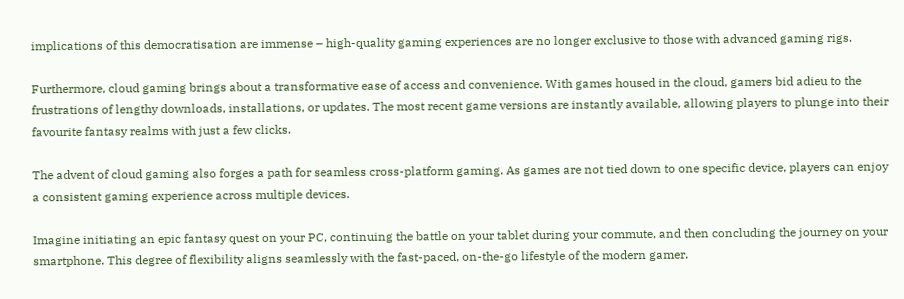implications of this democratisation are immense – high-quality gaming experiences are no longer exclusive to those with advanced gaming rigs.

Furthermore, cloud gaming brings about a transformative ease of access and convenience. With games housed in the cloud, gamers bid adieu to the frustrations of lengthy downloads, installations, or updates. The most recent game versions are instantly available, allowing players to plunge into their favourite fantasy realms with just a few clicks.

The advent of cloud gaming also forges a path for seamless cross-platform gaming. As games are not tied down to one specific device, players can enjoy a consistent gaming experience across multiple devices.

Imagine initiating an epic fantasy quest on your PC, continuing the battle on your tablet during your commute, and then concluding the journey on your smartphone. This degree of flexibility aligns seamlessly with the fast-paced, on-the-go lifestyle of the modern gamer.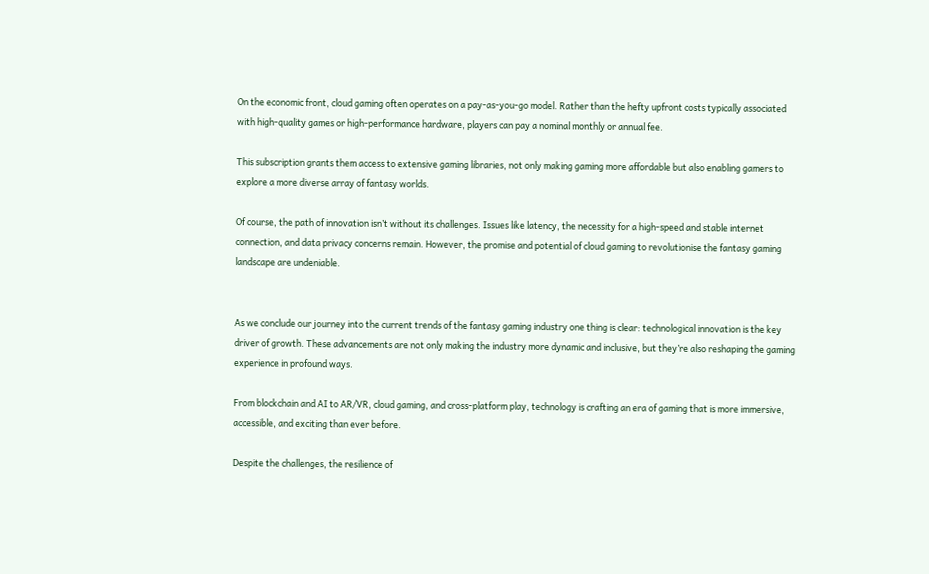On the economic front, cloud gaming often operates on a pay-as-you-go model. Rather than the hefty upfront costs typically associated with high-quality games or high-performance hardware, players can pay a nominal monthly or annual fee.

This subscription grants them access to extensive gaming libraries, not only making gaming more affordable but also enabling gamers to explore a more diverse array of fantasy worlds.

Of course, the path of innovation isn’t without its challenges. Issues like latency, the necessity for a high-speed and stable internet connection, and data privacy concerns remain. However, the promise and potential of cloud gaming to revolutionise the fantasy gaming landscape are undeniable.


As we conclude our journey into the current trends of the fantasy gaming industry one thing is clear: technological innovation is the key driver of growth. These advancements are not only making the industry more dynamic and inclusive, but they’re also reshaping the gaming experience in profound ways.

From blockchain and AI to AR/VR, cloud gaming, and cross-platform play, technology is crafting an era of gaming that is more immersive, accessible, and exciting than ever before.

Despite the challenges, the resilience of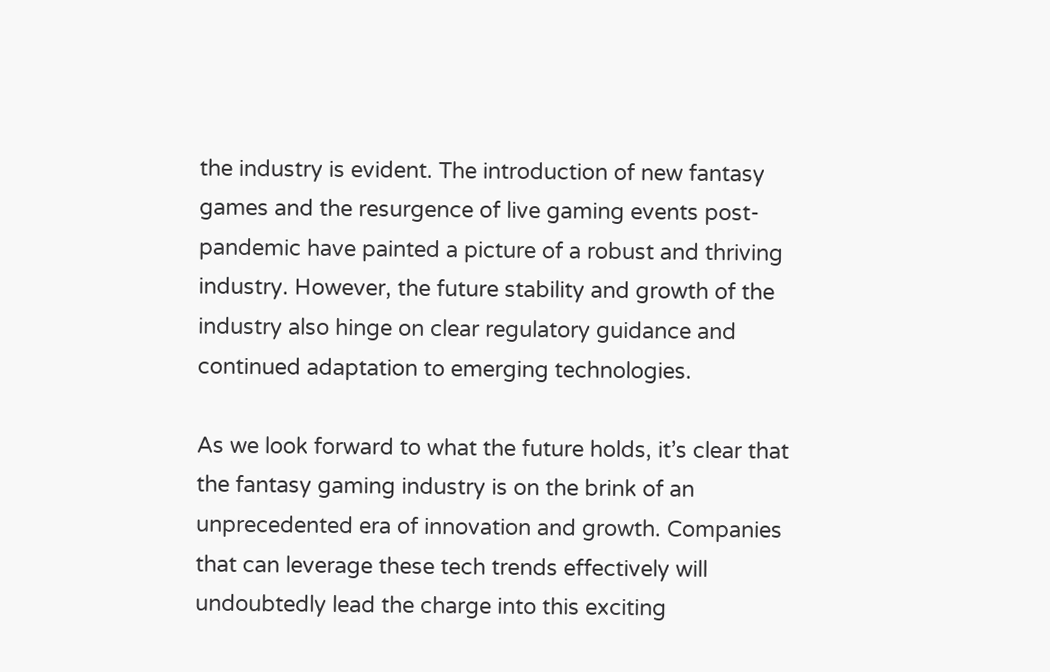the industry is evident. The introduction of new fantasy games and the resurgence of live gaming events post-pandemic have painted a picture of a robust and thriving industry. However, the future stability and growth of the industry also hinge on clear regulatory guidance and continued adaptation to emerging technologies.

As we look forward to what the future holds, it’s clear that the fantasy gaming industry is on the brink of an unprecedented era of innovation and growth. Companies that can leverage these tech trends effectively will undoubtedly lead the charge into this exciting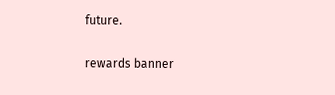future.

rewards banner